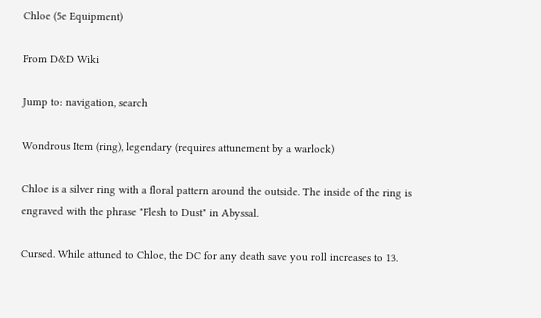Chloe (5e Equipment)

From D&D Wiki

Jump to: navigation, search

Wondrous Item (ring), legendary (requires attunement by a warlock)

Chloe is a silver ring with a floral pattern around the outside. The inside of the ring is engraved with the phrase "Flesh to Dust" in Abyssal.

Cursed. While attuned to Chloe, the DC for any death save you roll increases to 13.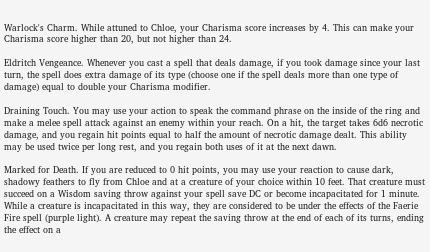Warlock's Charm. While attuned to Chloe, your Charisma score increases by 4. This can make your Charisma score higher than 20, but not higher than 24.

Eldritch Vengeance. Whenever you cast a spell that deals damage, if you took damage since your last turn, the spell does extra damage of its type (choose one if the spell deals more than one type of damage) equal to double your Charisma modifier.

Draining Touch. You may use your action to speak the command phrase on the inside of the ring and make a melee spell attack against an enemy within your reach. On a hit, the target takes 6d6 necrotic damage, and you regain hit points equal to half the amount of necrotic damage dealt. This ability may be used twice per long rest, and you regain both uses of it at the next dawn.

Marked for Death. If you are reduced to 0 hit points, you may use your reaction to cause dark, shadowy feathers to fly from Chloe and at a creature of your choice within 10 feet. That creature must succeed on a Wisdom saving throw against your spell save DC or become incapacitated for 1 minute. While a creature is incapacitated in this way, they are considered to be under the effects of the Faerie Fire spell (purple light). A creature may repeat the saving throw at the end of each of its turns, ending the effect on a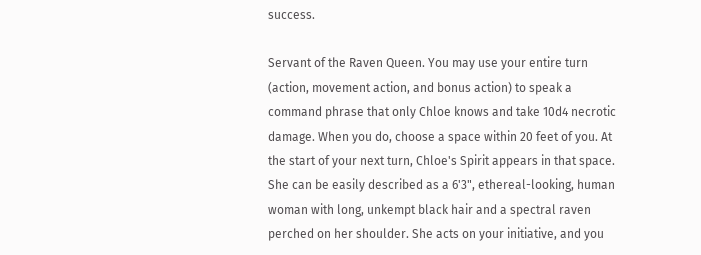success.

Servant of the Raven Queen. You may use your entire turn (action, movement action, and bonus action) to speak a command phrase that only Chloe knows and take 10d4 necrotic damage. When you do, choose a space within 20 feet of you. At the start of your next turn, Chloe's Spirit appears in that space. She can be easily described as a 6'3", ethereal-looking, human woman with long, unkempt black hair and a spectral raven perched on her shoulder. She acts on your initiative, and you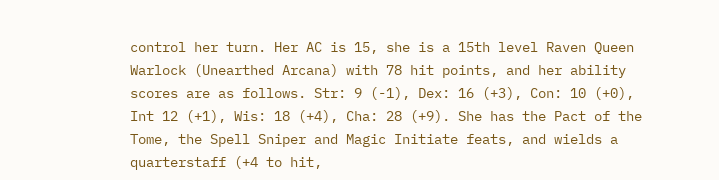control her turn. Her AC is 15, she is a 15th level Raven Queen Warlock (Unearthed Arcana) with 78 hit points, and her ability scores are as follows. Str: 9 (-1), Dex: 16 (+3), Con: 10 (+0), Int 12 (+1), Wis: 18 (+4), Cha: 28 (+9). She has the Pact of the Tome, the Spell Sniper and Magic Initiate feats, and wields a quarterstaff (+4 to hit,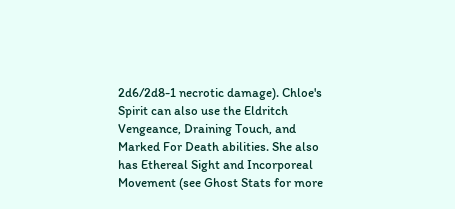2d6/2d8-1 necrotic damage). Chloe's Spirit can also use the Eldritch Vengeance, Draining Touch, and Marked For Death abilities. She also has Ethereal Sight and Incorporeal Movement (see Ghost Stats for more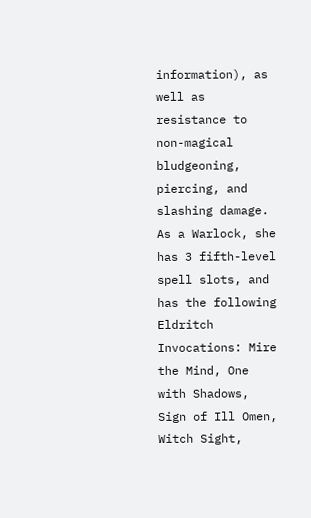information), as well as resistance to non-magical bludgeoning, piercing, and slashing damage. As a Warlock, she has 3 fifth-level spell slots, and has the following Eldritch Invocations: Mire the Mind, One with Shadows, Sign of Ill Omen, Witch Sight,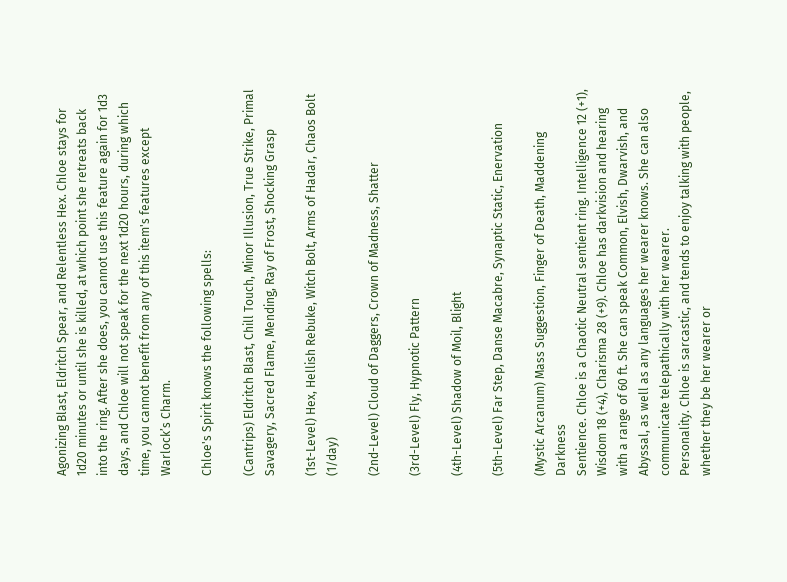Agonizing Blast, Eldritch Spear, and Relentless Hex. Chloe stays for 1d20 minutes or until she is killed, at which point she retreats back into the ring. After she does, you cannot use this feature again for 1d3 days, and Chloe will not speak for the next 1d20 hours, during which time, you cannot benefit from any of this item's features except Warlock’s Charm.

Chloe's Spirit knows the following spells:

(Cantrips) Eldritch Blast, Chill Touch, Minor Illusion, True Strike, Primal Savagery, Sacred Flame, Mending, Ray of Frost, Shocking Grasp

(1st-Level) Hex, Hellish Rebuke, Witch Bolt, Arms of Hadar, Chaos Bolt (1/day)

(2nd-Level) Cloud of Daggers, Crown of Madness, Shatter

(3rd-Level) Fly, Hypnotic Pattern

(4th-Level) Shadow of Moil, Blight

(5th-Level) Far Step, Danse Macabre, Synaptic Static, Enervation

(Mystic Arcanum) Mass Suggestion, Finger of Death, Maddening Darkness
Sentience. Chloe is a Chaotic Neutral sentient ring. Intelligence 12 (+1), Wisdom 18 (+4), Charisma 28 (+9). Chloe has darkvision and hearing with a range of 60 ft. She can speak Common, Elvish, Dwarvish, and Abyssal, as well as any languages her wearer knows. She can also communicate telepathically with her wearer.
Personality. Chloe is sarcastic, and tends to enjoy talking with people, whether they be her wearer or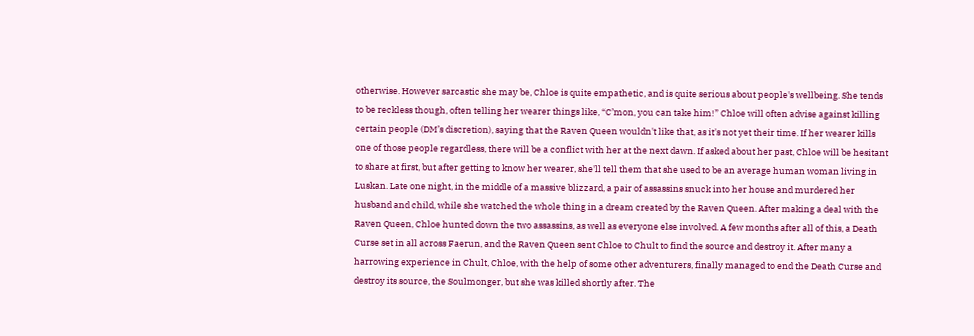otherwise. However sarcastic she may be, Chloe is quite empathetic, and is quite serious about people's wellbeing. She tends to be reckless though, often telling her wearer things like, “C’mon, you can take him!” Chloe will often advise against killing certain people (DM’s discretion), saying that the Raven Queen wouldn't like that, as it's not yet their time. If her wearer kills one of those people regardless, there will be a conflict with her at the next dawn. If asked about her past, Chloe will be hesitant to share at first, but after getting to know her wearer, she'll tell them that she used to be an average human woman living in Luskan. Late one night, in the middle of a massive blizzard, a pair of assassins snuck into her house and murdered her husband and child, while she watched the whole thing in a dream created by the Raven Queen. After making a deal with the Raven Queen, Chloe hunted down the two assassins, as well as everyone else involved. A few months after all of this, a Death Curse set in all across Faerun, and the Raven Queen sent Chloe to Chult to find the source and destroy it. After many a harrowing experience in Chult, Chloe, with the help of some other adventurers, finally managed to end the Death Curse and destroy its source, the Soulmonger, but she was killed shortly after. The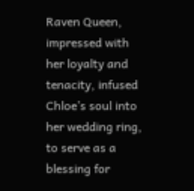Raven Queen, impressed with her loyalty and tenacity, infused Chloe’s soul into her wedding ring, to serve as a blessing for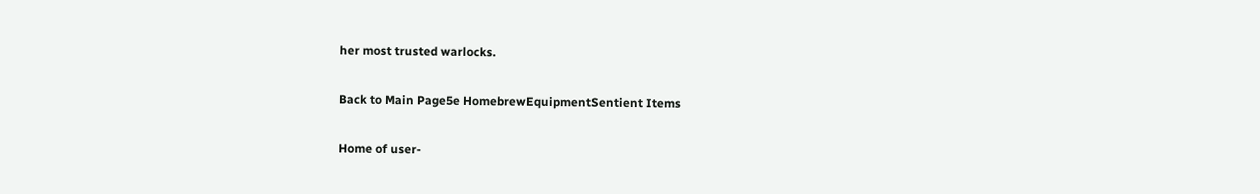her most trusted warlocks.

Back to Main Page5e HomebrewEquipmentSentient Items

Home of user-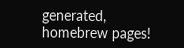generated,
homebrew pages!